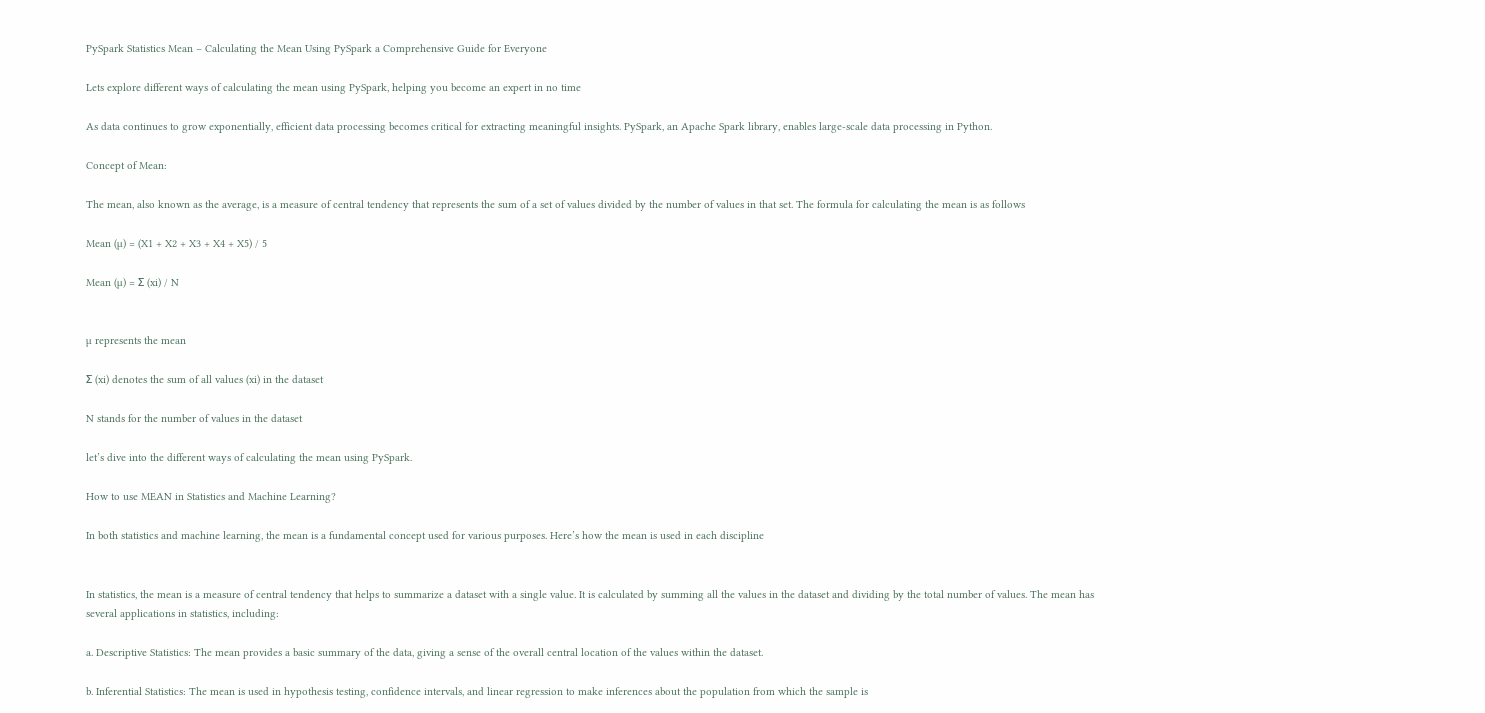PySpark Statistics Mean – Calculating the Mean Using PySpark a Comprehensive Guide for Everyone

Lets explore different ways of calculating the mean using PySpark, helping you become an expert in no time

As data continues to grow exponentially, efficient data processing becomes critical for extracting meaningful insights. PySpark, an Apache Spark library, enables large-scale data processing in Python.

Concept of Mean:

The mean, also known as the average, is a measure of central tendency that represents the sum of a set of values divided by the number of values in that set. The formula for calculating the mean is as follows

Mean (µ) = (X1 + X2 + X3 + X4 + X5) / 5

Mean (µ) = Σ (xi) / N


µ represents the mean

Σ (xi) denotes the sum of all values (xi) in the dataset

N stands for the number of values in the dataset

let’s dive into the different ways of calculating the mean using PySpark.

How to use MEAN in Statistics and Machine Learning?

In both statistics and machine learning, the mean is a fundamental concept used for various purposes. Here’s how the mean is used in each discipline


In statistics, the mean is a measure of central tendency that helps to summarize a dataset with a single value. It is calculated by summing all the values in the dataset and dividing by the total number of values. The mean has several applications in statistics, including:

a. Descriptive Statistics: The mean provides a basic summary of the data, giving a sense of the overall central location of the values within the dataset.

b. Inferential Statistics: The mean is used in hypothesis testing, confidence intervals, and linear regression to make inferences about the population from which the sample is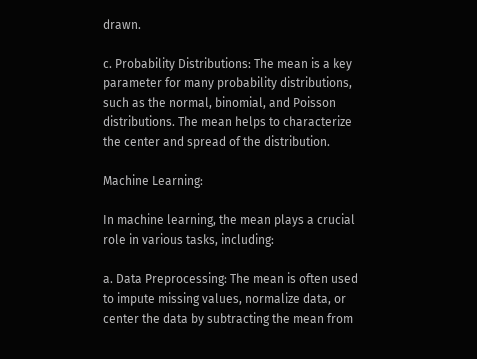drawn.

c. Probability Distributions: The mean is a key parameter for many probability distributions, such as the normal, binomial, and Poisson distributions. The mean helps to characterize the center and spread of the distribution.

Machine Learning:

In machine learning, the mean plays a crucial role in various tasks, including:

a. Data Preprocessing: The mean is often used to impute missing values, normalize data, or center the data by subtracting the mean from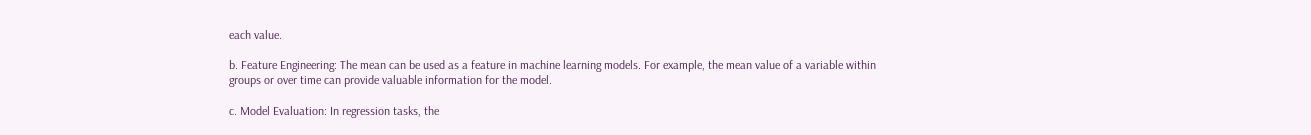each value.

b. Feature Engineering: The mean can be used as a feature in machine learning models. For example, the mean value of a variable within groups or over time can provide valuable information for the model.

c. Model Evaluation: In regression tasks, the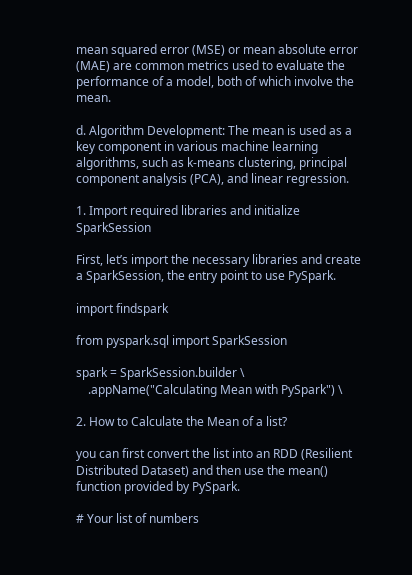mean squared error (MSE) or mean absolute error (MAE) are common metrics used to evaluate the performance of a model, both of which involve the mean.

d. Algorithm Development: The mean is used as a key component in various machine learning algorithms, such as k-means clustering, principal component analysis (PCA), and linear regression.

1. Import required libraries and initialize SparkSession

First, let’s import the necessary libraries and create a SparkSession, the entry point to use PySpark.

import findspark

from pyspark.sql import SparkSession

spark = SparkSession.builder \
    .appName("Calculating Mean with PySpark") \

2. How to Calculate the Mean of a list?

you can first convert the list into an RDD (Resilient Distributed Dataset) and then use the mean() function provided by PySpark.

# Your list of numbers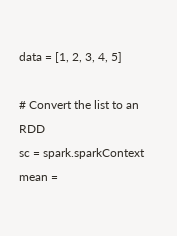data = [1, 2, 3, 4, 5]

# Convert the list to an RDD
sc = spark.sparkContext
mean =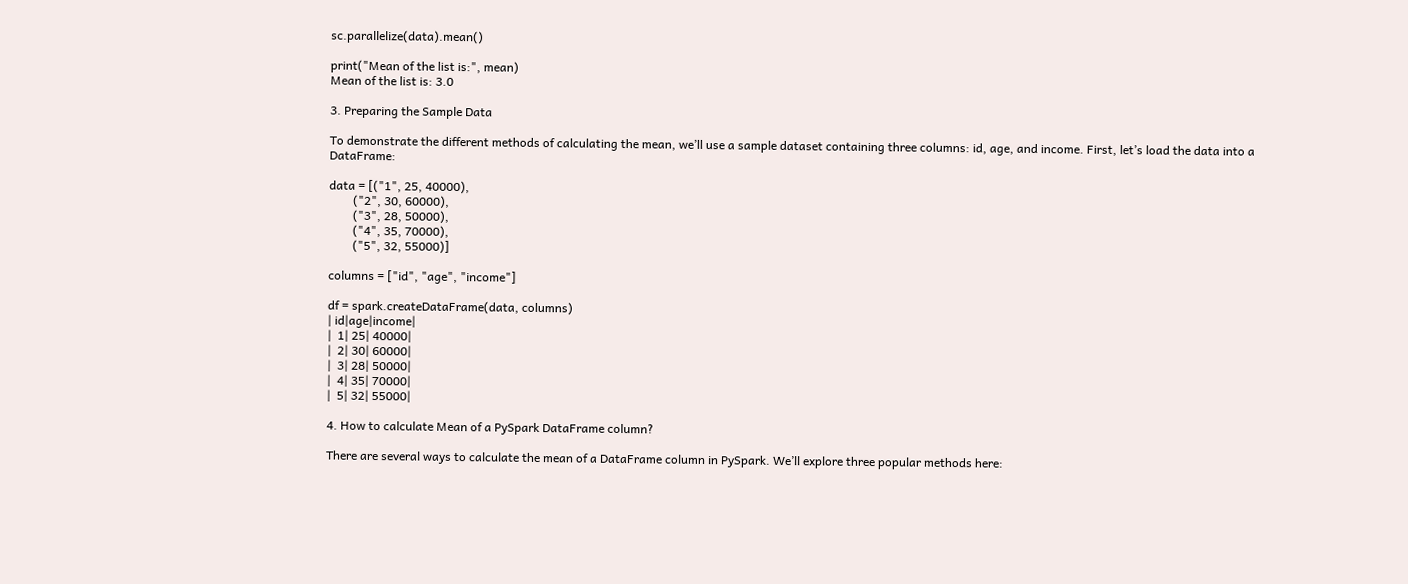sc.parallelize(data).mean()

print("Mean of the list is:", mean)
Mean of the list is: 3.0

3. Preparing the Sample Data

To demonstrate the different methods of calculating the mean, we’ll use a sample dataset containing three columns: id, age, and income. First, let’s load the data into a DataFrame:

data = [("1", 25, 40000),
        ("2", 30, 60000),
        ("3", 28, 50000),
        ("4", 35, 70000),
        ("5", 32, 55000)]

columns = ["id", "age", "income"]

df = spark.createDataFrame(data, columns)
| id|age|income|
|  1| 25| 40000|
|  2| 30| 60000|
|  3| 28| 50000|
|  4| 35| 70000|
|  5| 32| 55000|

4. How to calculate Mean of a PySpark DataFrame column?

There are several ways to calculate the mean of a DataFrame column in PySpark. We’ll explore three popular methods here: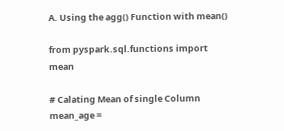A. Using the agg() Function with mean()

from pyspark.sql.functions import mean

# Calating Mean of single Column
mean_age =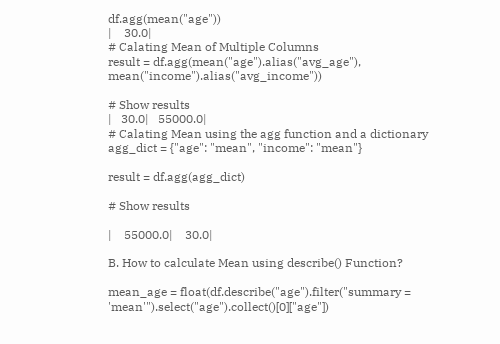df.agg(mean("age"))
|    30.0|
# Calating Mean of Multiple Columns
result = df.agg(mean("age").alias("avg_age"), mean("income").alias("avg_income"))

# Show results
|   30.0|   55000.0|
# Calating Mean using the agg function and a dictionary
agg_dict = {"age": "mean", "income": "mean"}

result = df.agg(agg_dict)

# Show results

|    55000.0|    30.0|

B. How to calculate Mean using describe() Function?

mean_age = float(df.describe("age").filter("summary = 'mean'").select("age").collect()[0]["age"])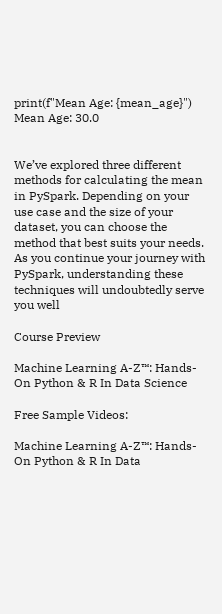print(f"Mean Age: {mean_age}")
Mean Age: 30.0


We’ve explored three different methods for calculating the mean in PySpark. Depending on your use case and the size of your dataset, you can choose the method that best suits your needs. As you continue your journey with PySpark, understanding these techniques will undoubtedly serve you well

Course Preview

Machine Learning A-Z™: Hands-On Python & R In Data Science

Free Sample Videos:

Machine Learning A-Z™: Hands-On Python & R In Data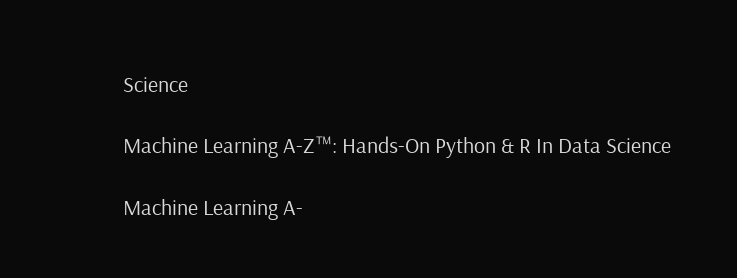Science

Machine Learning A-Z™: Hands-On Python & R In Data Science

Machine Learning A-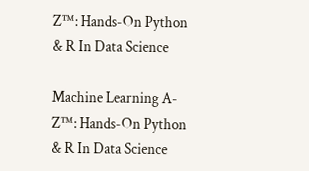Z™: Hands-On Python & R In Data Science

Machine Learning A-Z™: Hands-On Python & R In Data Science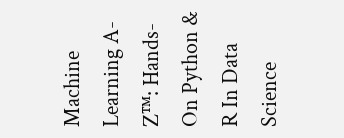Machine Learning A-Z™: Hands-On Python & R In Data Science